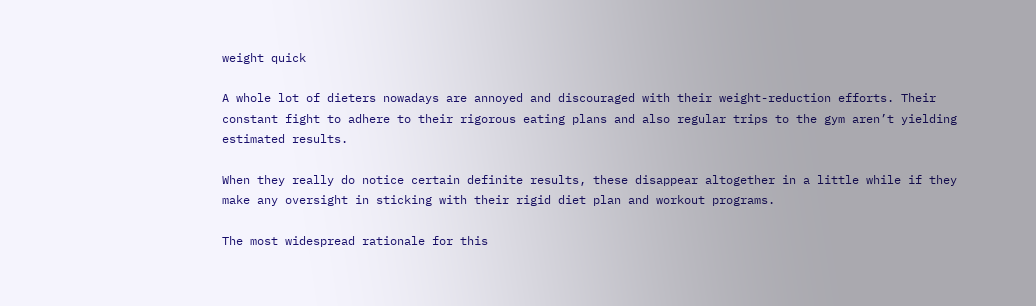weight quick

A whole lot of dieters nowadays are annoyed and discouraged with their weight-reduction efforts. Their constant fight to adhere to their rigorous eating plans and also regular trips to the gym aren’t yielding estimated results.

When they really do notice certain definite results, these disappear altogether in a little while if they make any oversight in sticking with their rigid diet plan and workout programs.

The most widespread rationale for this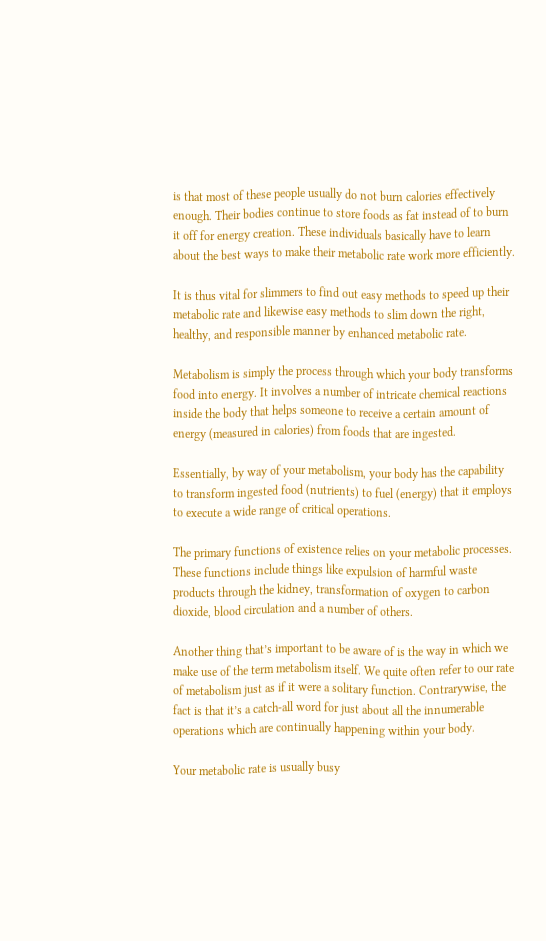is that most of these people usually do not burn calories effectively enough. Their bodies continue to store foods as fat instead of to burn it off for energy creation. These individuals basically have to learn about the best ways to make their metabolic rate work more efficiently.

It is thus vital for slimmers to find out easy methods to speed up their metabolic rate and likewise easy methods to slim down the right, healthy, and responsible manner by enhanced metabolic rate.

Metabolism is simply the process through which your body transforms food into energy. It involves a number of intricate chemical reactions inside the body that helps someone to receive a certain amount of energy (measured in calories) from foods that are ingested.

Essentially, by way of your metabolism, your body has the capability to transform ingested food (nutrients) to fuel (energy) that it employs to execute a wide range of critical operations.

The primary functions of existence relies on your metabolic processes. These functions include things like expulsion of harmful waste products through the kidney, transformation of oxygen to carbon dioxide, blood circulation and a number of others.

Another thing that’s important to be aware of is the way in which we make use of the term metabolism itself. We quite often refer to our rate of metabolism just as if it were a solitary function. Contrarywise, the fact is that it’s a catch-all word for just about all the innumerable operations which are continually happening within your body.

Your metabolic rate is usually busy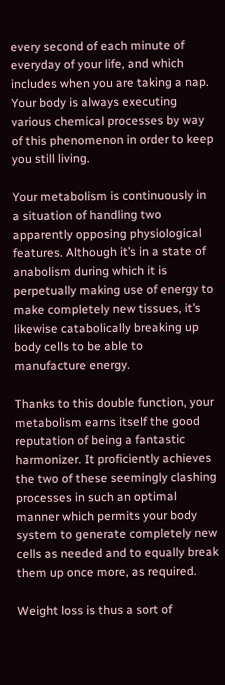every second of each minute of everyday of your life, and which includes when you are taking a nap. Your body is always executing various chemical processes by way of this phenomenon in order to keep you still living.

Your metabolism is continuously in a situation of handling two apparently opposing physiological features. Although it’s in a state of anabolism during which it is perpetually making use of energy to make completely new tissues, it’s likewise catabolically breaking up body cells to be able to manufacture energy.

Thanks to this double function, your metabolism earns itself the good reputation of being a fantastic harmonizer. It proficiently achieves the two of these seemingly clashing processes in such an optimal manner which permits your body system to generate completely new cells as needed and to equally break them up once more, as required.

Weight loss is thus a sort of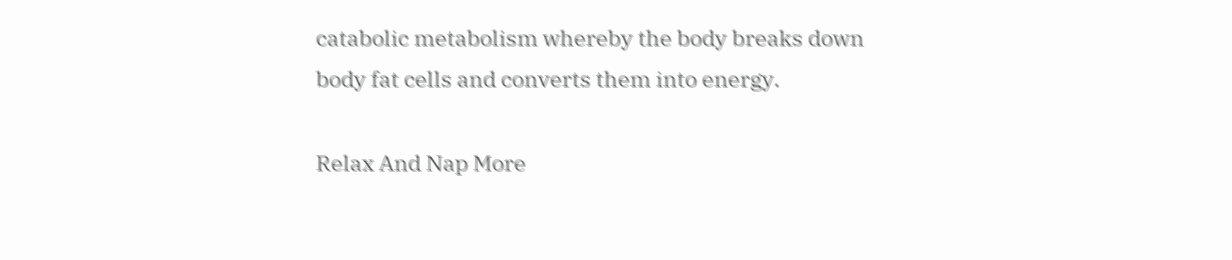catabolic metabolism whereby the body breaks down body fat cells and converts them into energy.

Relax And Nap More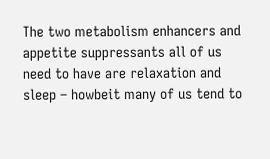The two metabolism enhancers and appetite suppressants all of us need to have are relaxation and sleep – howbeit many of us tend to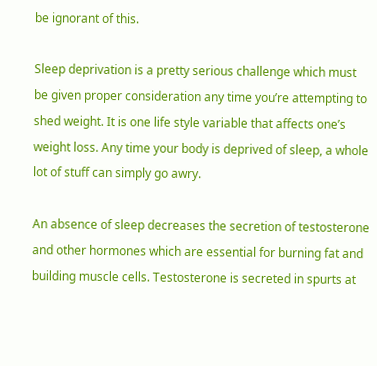be ignorant of this.

Sleep deprivation is a pretty serious challenge which must be given proper consideration any time you’re attempting to shed weight. It is one life style variable that affects one’s weight loss. Any time your body is deprived of sleep, a whole lot of stuff can simply go awry.

An absence of sleep decreases the secretion of testosterone and other hormones which are essential for burning fat and building muscle cells. Testosterone is secreted in spurts at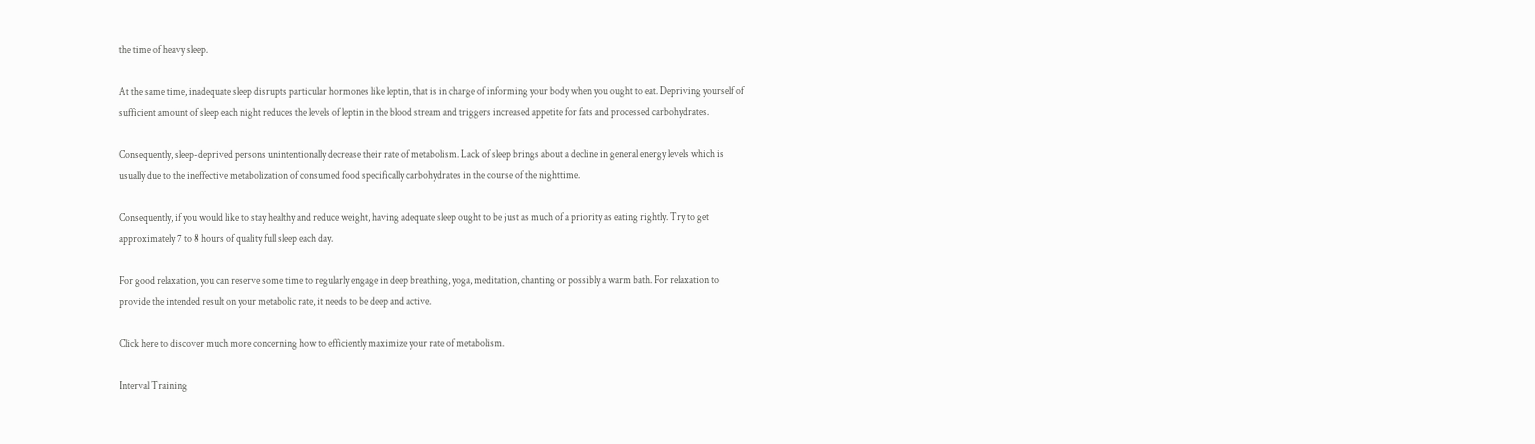the time of heavy sleep.

At the same time, inadequate sleep disrupts particular hormones like leptin, that is in charge of informing your body when you ought to eat. Depriving yourself of sufficient amount of sleep each night reduces the levels of leptin in the blood stream and triggers increased appetite for fats and processed carbohydrates.

Consequently, sleep-deprived persons unintentionally decrease their rate of metabolism. Lack of sleep brings about a decline in general energy levels which is usually due to the ineffective metabolization of consumed food specifically carbohydrates in the course of the nighttime.

Consequently, if you would like to stay healthy and reduce weight, having adequate sleep ought to be just as much of a priority as eating rightly. Try to get approximately 7 to 8 hours of quality full sleep each day.

For good relaxation, you can reserve some time to regularly engage in deep breathing, yoga, meditation, chanting or possibly a warm bath. For relaxation to provide the intended result on your metabolic rate, it needs to be deep and active.

Click here to discover much more concerning how to efficiently maximize your rate of metabolism.

Interval Training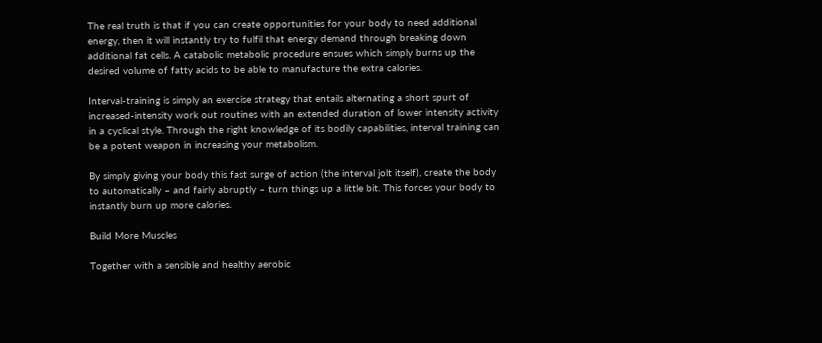The real truth is that if you can create opportunities for your body to need additional energy, then it will instantly try to fulfil that energy demand through breaking down additional fat cells. A catabolic metabolic procedure ensues which simply burns up the desired volume of fatty acids to be able to manufacture the extra calories.

Interval-training is simply an exercise strategy that entails alternating a short spurt of increased-intensity work out routines with an extended duration of lower intensity activity in a cyclical style. Through the right knowledge of its bodily capabilities, interval training can be a potent weapon in increasing your metabolism.

By simply giving your body this fast surge of action (the interval jolt itself), create the body to automatically – and fairly abruptly – turn things up a little bit. This forces your body to instantly burn up more calories.

Build More Muscles

Together with a sensible and healthy aerobic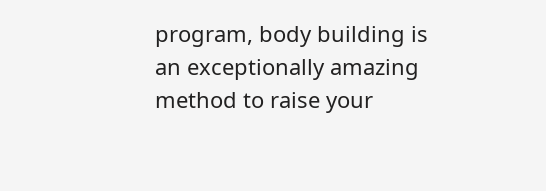program, body building is an exceptionally amazing method to raise your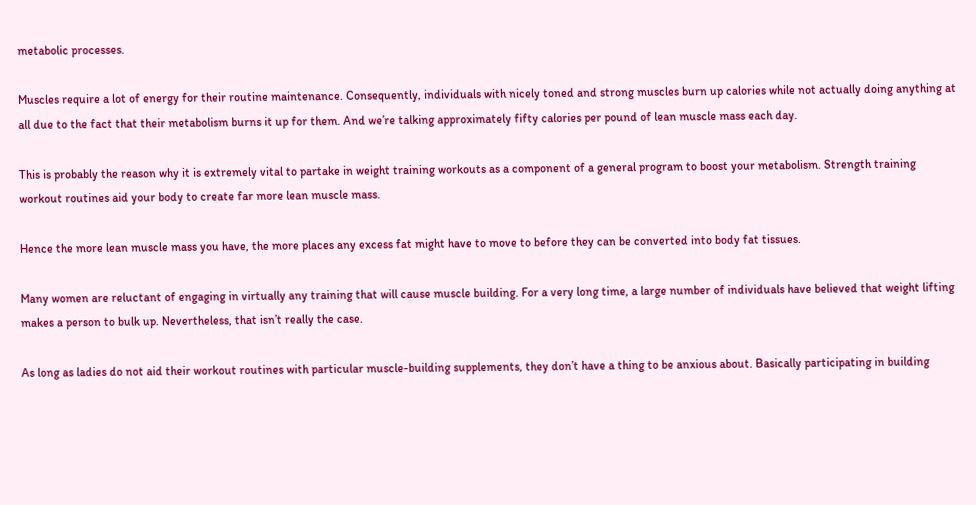metabolic processes.

Muscles require a lot of energy for their routine maintenance. Consequently, individuals with nicely toned and strong muscles burn up calories while not actually doing anything at all due to the fact that their metabolism burns it up for them. And we’re talking approximately fifty calories per pound of lean muscle mass each day.

This is probably the reason why it is extremely vital to partake in weight training workouts as a component of a general program to boost your metabolism. Strength training workout routines aid your body to create far more lean muscle mass.

Hence the more lean muscle mass you have, the more places any excess fat might have to move to before they can be converted into body fat tissues.

Many women are reluctant of engaging in virtually any training that will cause muscle building. For a very long time, a large number of individuals have believed that weight lifting makes a person to bulk up. Nevertheless, that isn’t really the case.

As long as ladies do not aid their workout routines with particular muscle-building supplements, they don’t have a thing to be anxious about. Basically participating in building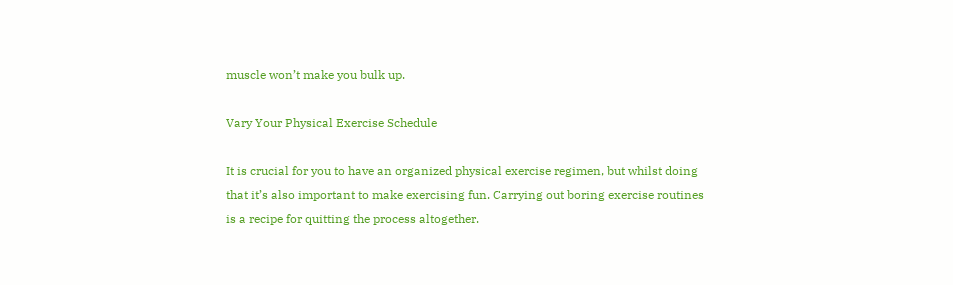muscle won’t make you bulk up.

Vary Your Physical Exercise Schedule

It is crucial for you to have an organized physical exercise regimen, but whilst doing that it’s also important to make exercising fun. Carrying out boring exercise routines is a recipe for quitting the process altogether.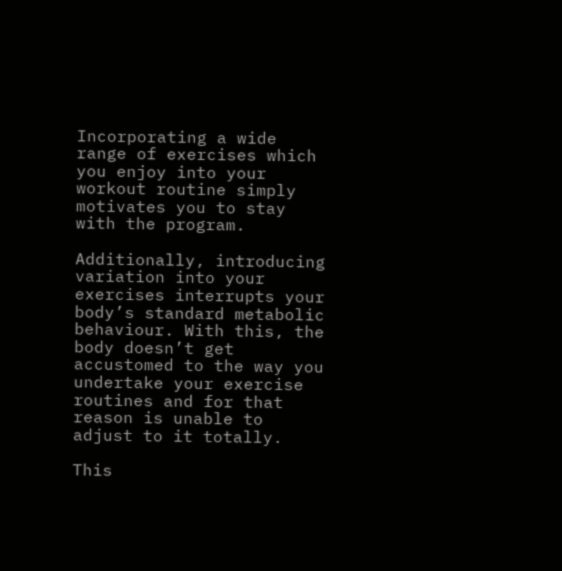Incorporating a wide range of exercises which you enjoy into your workout routine simply motivates you to stay with the program.

Additionally, introducing variation into your exercises interrupts your body’s standard metabolic behaviour. With this, the body doesn’t get accustomed to the way you undertake your exercise routines and for that reason is unable to adjust to it totally.

This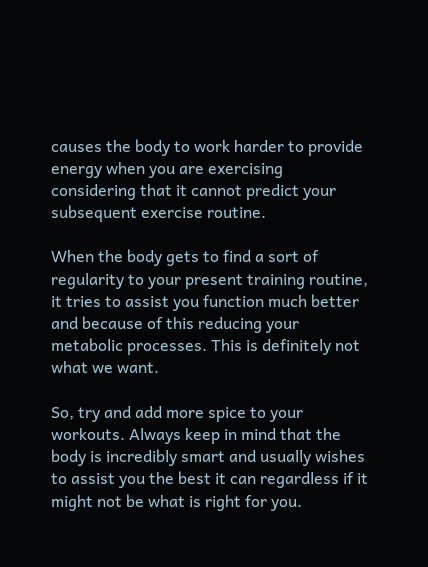causes the body to work harder to provide energy when you are exercising considering that it cannot predict your subsequent exercise routine.

When the body gets to find a sort of regularity to your present training routine, it tries to assist you function much better and because of this reducing your metabolic processes. This is definitely not what we want.

So, try and add more spice to your workouts. Always keep in mind that the body is incredibly smart and usually wishes to assist you the best it can regardless if it might not be what is right for you.